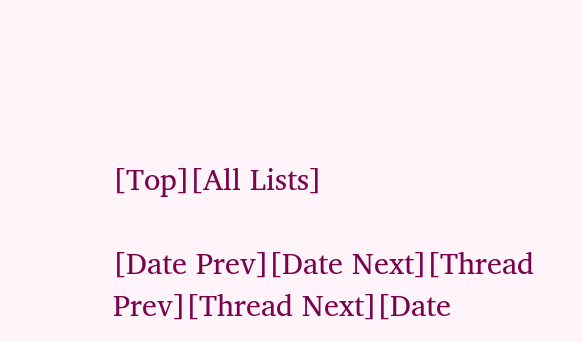[Top][All Lists]

[Date Prev][Date Next][Thread Prev][Thread Next][Date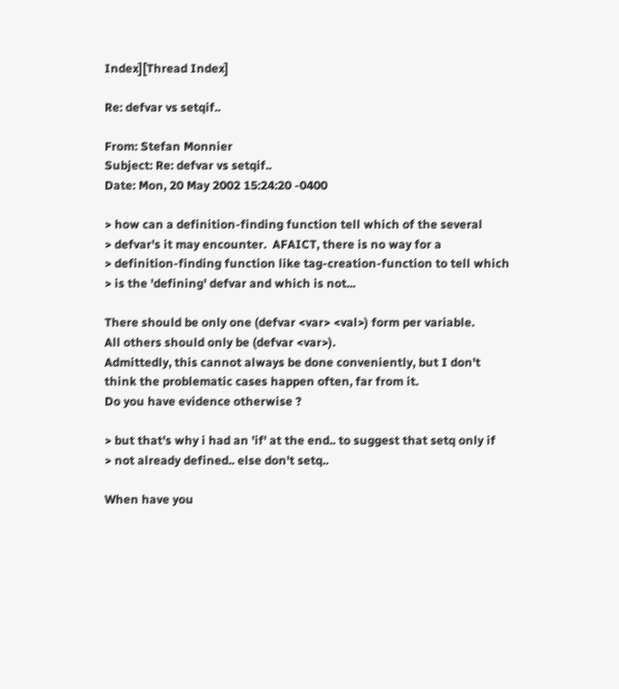Index][Thread Index]

Re: defvar vs setqif..

From: Stefan Monnier
Subject: Re: defvar vs setqif..
Date: Mon, 20 May 2002 15:24:20 -0400

> how can a definition-finding function tell which of the several
> defvar's it may encounter.  AFAICT, there is no way for a
> definition-finding function like tag-creation-function to tell which
> is the 'defining' defvar and which is not...

There should be only one (defvar <var> <val>) form per variable.
All others should only be (defvar <var>).
Admittedly, this cannot always be done conveniently, but I don't
think the problematic cases happen often, far from it.
Do you have evidence otherwise ?

> but that's why i had an 'if' at the end.. to suggest that setq only if
> not already defined.. else don't setq..

When have you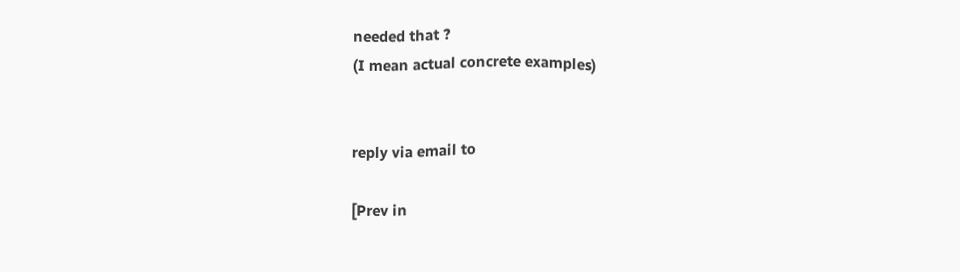needed that ?
(I mean actual concrete examples)


reply via email to

[Prev in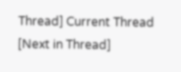Thread] Current Thread [Next in Thread]